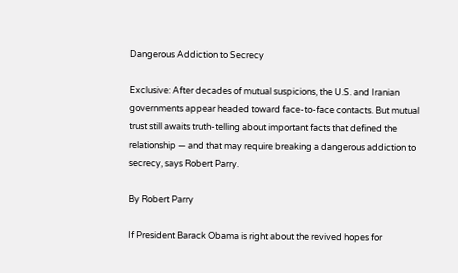Dangerous Addiction to Secrecy

Exclusive: After decades of mutual suspicions, the U.S. and Iranian governments appear headed toward face-to-face contacts. But mutual trust still awaits truth-telling about important facts that defined the relationship — and that may require breaking a dangerous addiction to secrecy, says Robert Parry.

By Robert Parry

If President Barack Obama is right about the revived hopes for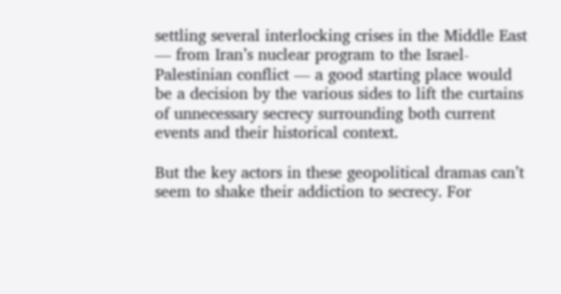settling several interlocking crises in the Middle East — from Iran’s nuclear program to the Israel-Palestinian conflict — a good starting place would be a decision by the various sides to lift the curtains of unnecessary secrecy surrounding both current events and their historical context.

But the key actors in these geopolitical dramas can’t seem to shake their addiction to secrecy. For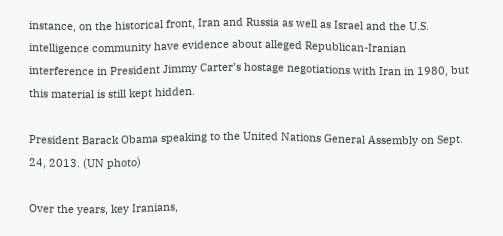instance, on the historical front, Iran and Russia as well as Israel and the U.S. intelligence community have evidence about alleged Republican-Iranian interference in President Jimmy Carter’s hostage negotiations with Iran in 1980, but this material is still kept hidden.

President Barack Obama speaking to the United Nations General Assembly on Sept. 24, 2013. (UN photo)

Over the years, key Iranians,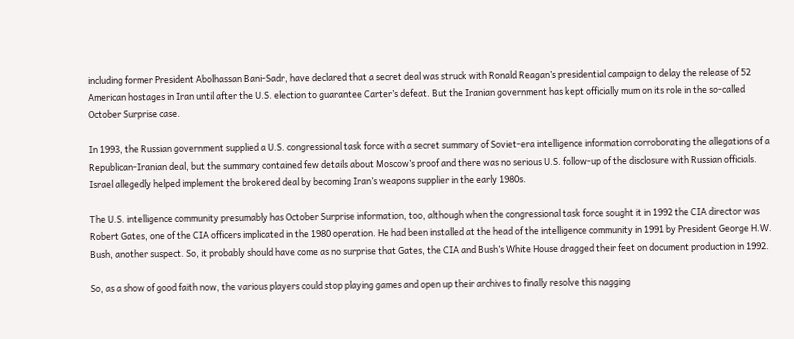including former President Abolhassan Bani-Sadr, have declared that a secret deal was struck with Ronald Reagan’s presidential campaign to delay the release of 52 American hostages in Iran until after the U.S. election to guarantee Carter’s defeat. But the Iranian government has kept officially mum on its role in the so-called October Surprise case.

In 1993, the Russian government supplied a U.S. congressional task force with a secret summary of Soviet-era intelligence information corroborating the allegations of a Republican-Iranian deal, but the summary contained few details about Moscow’s proof and there was no serious U.S. follow-up of the disclosure with Russian officials. Israel allegedly helped implement the brokered deal by becoming Iran’s weapons supplier in the early 1980s.

The U.S. intelligence community presumably has October Surprise information, too, although when the congressional task force sought it in 1992 the CIA director was Robert Gates, one of the CIA officers implicated in the 1980 operation. He had been installed at the head of the intelligence community in 1991 by President George H.W. Bush, another suspect. So, it probably should have come as no surprise that Gates, the CIA and Bush’s White House dragged their feet on document production in 1992.

So, as a show of good faith now, the various players could stop playing games and open up their archives to finally resolve this nagging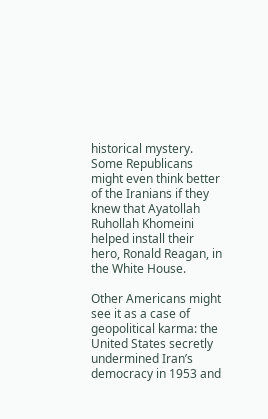historical mystery. Some Republicans might even think better of the Iranians if they knew that Ayatollah Ruhollah Khomeini helped install their hero, Ronald Reagan, in the White House.

Other Americans might see it as a case of geopolitical karma: the United States secretly undermined Iran’s democracy in 1953 and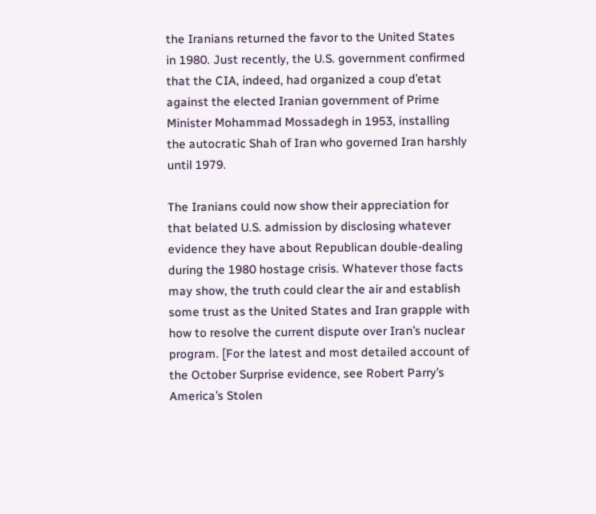the Iranians returned the favor to the United States in 1980. Just recently, the U.S. government confirmed that the CIA, indeed, had organized a coup d’etat against the elected Iranian government of Prime Minister Mohammad Mossadegh in 1953, installing the autocratic Shah of Iran who governed Iran harshly until 1979.

The Iranians could now show their appreciation for that belated U.S. admission by disclosing whatever evidence they have about Republican double-dealing during the 1980 hostage crisis. Whatever those facts may show, the truth could clear the air and establish some trust as the United States and Iran grapple with how to resolve the current dispute over Iran’s nuclear program. [For the latest and most detailed account of the October Surprise evidence, see Robert Parry’s America’s Stolen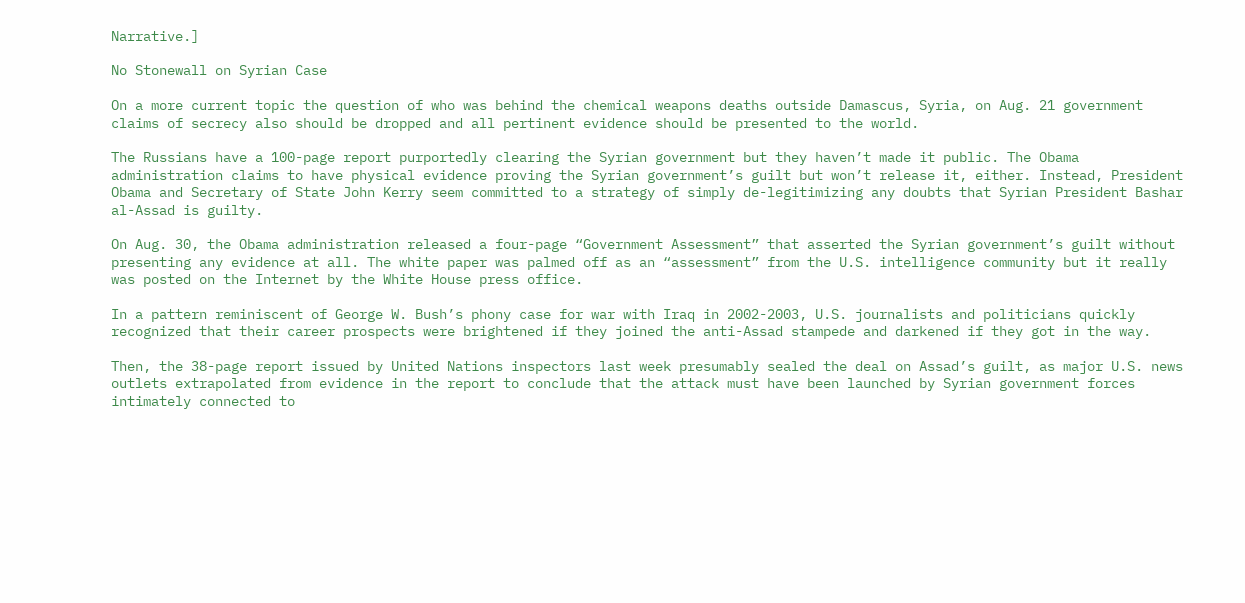Narrative.]

No Stonewall on Syrian Case

On a more current topic the question of who was behind the chemical weapons deaths outside Damascus, Syria, on Aug. 21 government claims of secrecy also should be dropped and all pertinent evidence should be presented to the world.

The Russians have a 100-page report purportedly clearing the Syrian government but they haven’t made it public. The Obama administration claims to have physical evidence proving the Syrian government’s guilt but won’t release it, either. Instead, President Obama and Secretary of State John Kerry seem committed to a strategy of simply de-legitimizing any doubts that Syrian President Bashar al-Assad is guilty.

On Aug. 30, the Obama administration released a four-page “Government Assessment” that asserted the Syrian government’s guilt without presenting any evidence at all. The white paper was palmed off as an “assessment” from the U.S. intelligence community but it really was posted on the Internet by the White House press office.

In a pattern reminiscent of George W. Bush’s phony case for war with Iraq in 2002-2003, U.S. journalists and politicians quickly recognized that their career prospects were brightened if they joined the anti-Assad stampede and darkened if they got in the way.

Then, the 38-page report issued by United Nations inspectors last week presumably sealed the deal on Assad’s guilt, as major U.S. news outlets extrapolated from evidence in the report to conclude that the attack must have been launched by Syrian government forces intimately connected to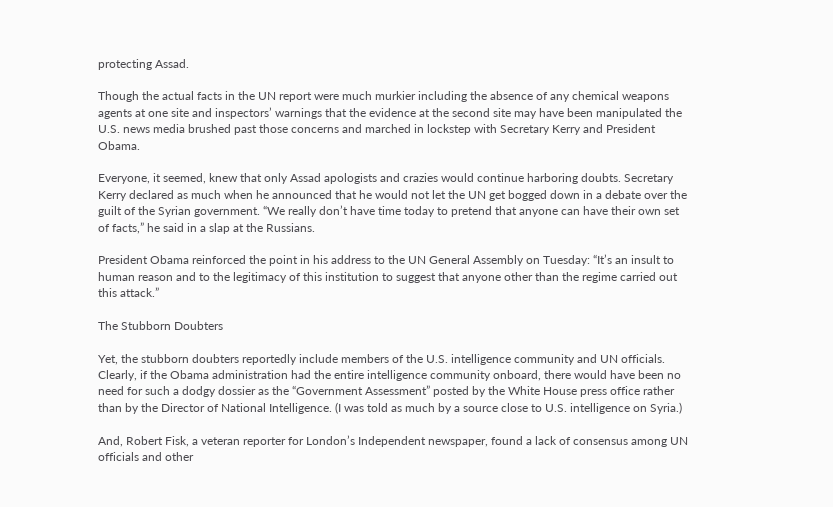protecting Assad.

Though the actual facts in the UN report were much murkier including the absence of any chemical weapons agents at one site and inspectors’ warnings that the evidence at the second site may have been manipulated the U.S. news media brushed past those concerns and marched in lockstep with Secretary Kerry and President Obama.

Everyone, it seemed, knew that only Assad apologists and crazies would continue harboring doubts. Secretary Kerry declared as much when he announced that he would not let the UN get bogged down in a debate over the guilt of the Syrian government. “We really don’t have time today to pretend that anyone can have their own set of facts,” he said in a slap at the Russians.

President Obama reinforced the point in his address to the UN General Assembly on Tuesday: “It’s an insult to human reason and to the legitimacy of this institution to suggest that anyone other than the regime carried out this attack.”

The Stubborn Doubters

Yet, the stubborn doubters reportedly include members of the U.S. intelligence community and UN officials. Clearly, if the Obama administration had the entire intelligence community onboard, there would have been no need for such a dodgy dossier as the “Government Assessment” posted by the White House press office rather than by the Director of National Intelligence. (I was told as much by a source close to U.S. intelligence on Syria.)

And, Robert Fisk, a veteran reporter for London’s Independent newspaper, found a lack of consensus among UN officials and other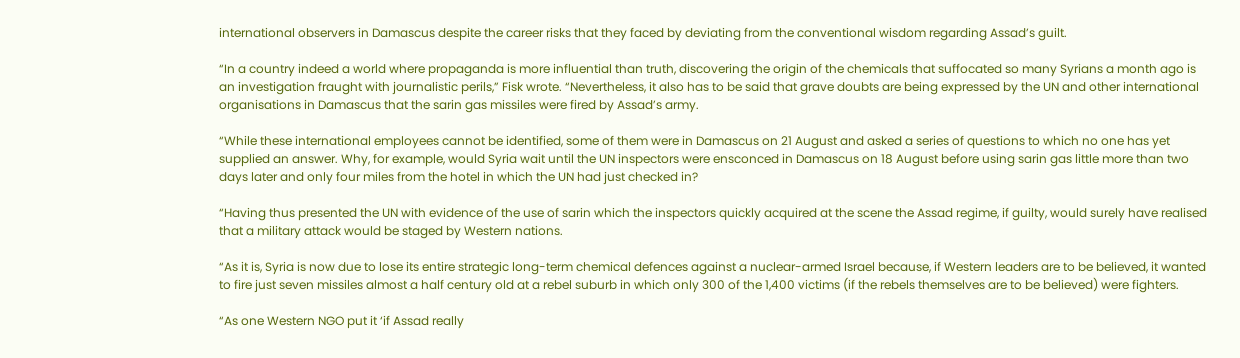international observers in Damascus despite the career risks that they faced by deviating from the conventional wisdom regarding Assad’s guilt.

“In a country indeed a world where propaganda is more influential than truth, discovering the origin of the chemicals that suffocated so many Syrians a month ago is an investigation fraught with journalistic perils,” Fisk wrote. “Nevertheless, it also has to be said that grave doubts are being expressed by the UN and other international organisations in Damascus that the sarin gas missiles were fired by Assad’s army.

“While these international employees cannot be identified, some of them were in Damascus on 21 August and asked a series of questions to which no one has yet supplied an answer. Why, for example, would Syria wait until the UN inspectors were ensconced in Damascus on 18 August before using sarin gas little more than two days later and only four miles from the hotel in which the UN had just checked in?

“Having thus presented the UN with evidence of the use of sarin which the inspectors quickly acquired at the scene the Assad regime, if guilty, would surely have realised that a military attack would be staged by Western nations.

“As it is, Syria is now due to lose its entire strategic long-term chemical defences against a nuclear-armed Israel because, if Western leaders are to be believed, it wanted to fire just seven missiles almost a half century old at a rebel suburb in which only 300 of the 1,400 victims (if the rebels themselves are to be believed) were fighters.

“As one Western NGO put it ‘if Assad really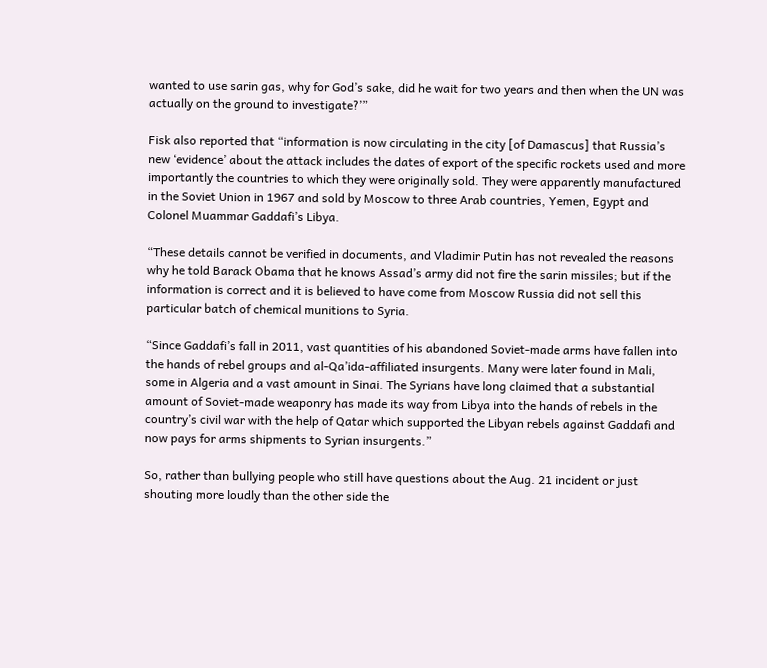wanted to use sarin gas, why for God’s sake, did he wait for two years and then when the UN was actually on the ground to investigate?’”

Fisk also reported that “information is now circulating in the city [of Damascus] that Russia’s new ‘evidence’ about the attack includes the dates of export of the specific rockets used and more importantly the countries to which they were originally sold. They were apparently manufactured in the Soviet Union in 1967 and sold by Moscow to three Arab countries, Yemen, Egypt and Colonel Muammar Gaddafi’s Libya.

“These details cannot be verified in documents, and Vladimir Putin has not revealed the reasons why he told Barack Obama that he knows Assad’s army did not fire the sarin missiles; but if the information is correct and it is believed to have come from Moscow Russia did not sell this particular batch of chemical munitions to Syria.

“Since Gaddafi’s fall in 2011, vast quantities of his abandoned Soviet-made arms have fallen into the hands of rebel groups and al-Qa’ida-affiliated insurgents. Many were later found in Mali, some in Algeria and a vast amount in Sinai. The Syrians have long claimed that a substantial amount of Soviet-made weaponry has made its way from Libya into the hands of rebels in the country’s civil war with the help of Qatar which supported the Libyan rebels against Gaddafi and now pays for arms shipments to Syrian insurgents.”

So, rather than bullying people who still have questions about the Aug. 21 incident or just shouting more loudly than the other side the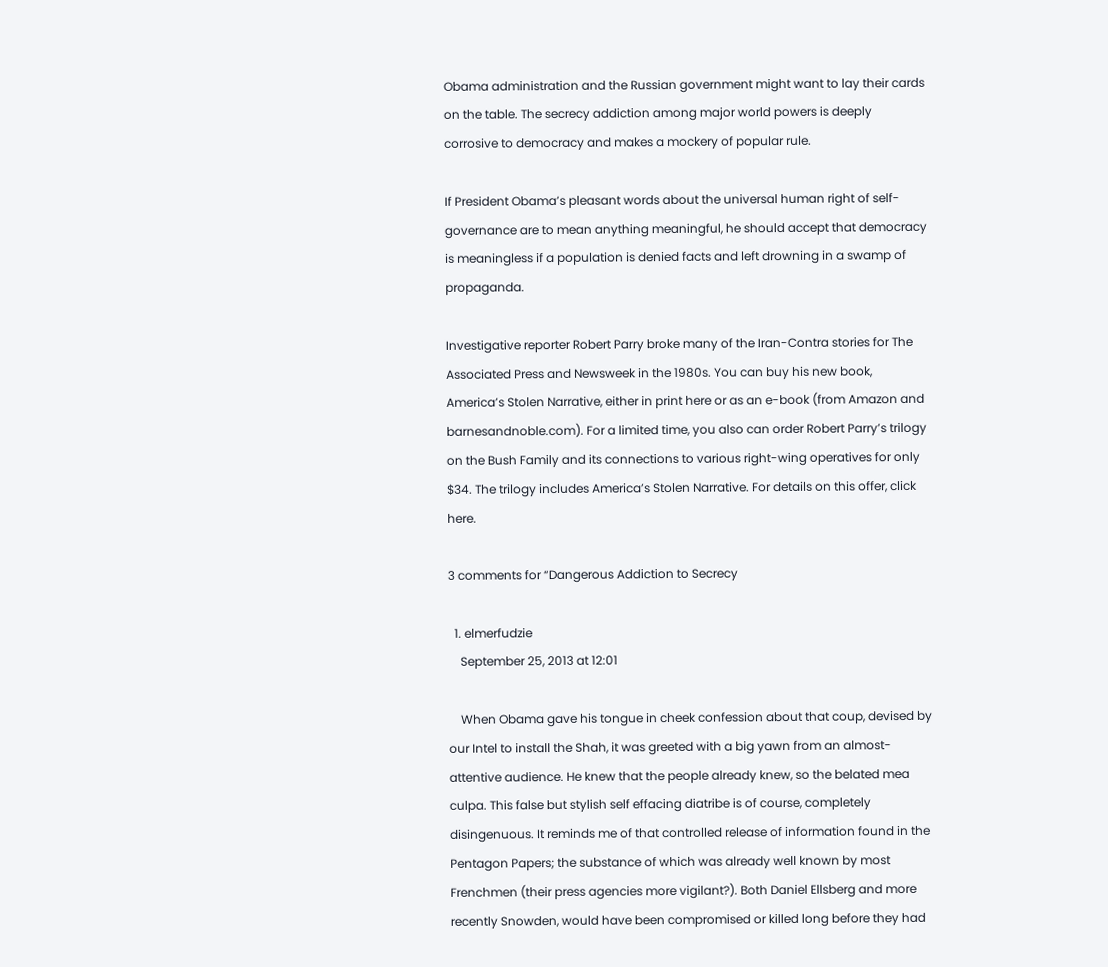Obama administration and the Russian government might want to lay their cards on the table. The secrecy addiction among major world powers is deeply corrosive to democracy and makes a mockery of popular rule.

If President Obama’s pleasant words about the universal human right of self-governance are to mean anything meaningful, he should accept that democracy is meaningless if a population is denied facts and left drowning in a swamp of propaganda.

Investigative reporter Robert Parry broke many of the Iran-Contra stories for The Associated Press and Newsweek in the 1980s. You can buy his new book, America’s Stolen Narrative, either in print here or as an e-book (from Amazon and barnesandnoble.com). For a limited time, you also can order Robert Parry’s trilogy on the Bush Family and its connections to various right-wing operatives for only $34. The trilogy includes America’s Stolen Narrative. For details on this offer, click here.

3 comments for “Dangerous Addiction to Secrecy

  1. elmerfudzie
    September 25, 2013 at 12:01

    When Obama gave his tongue in cheek confession about that coup, devised by our Intel to install the Shah, it was greeted with a big yawn from an almost-attentive audience. He knew that the people already knew, so the belated mea culpa. This false but stylish self effacing diatribe is of course, completely disingenuous. It reminds me of that controlled release of information found in the Pentagon Papers; the substance of which was already well known by most Frenchmen (their press agencies more vigilant?). Both Daniel Ellsberg and more recently Snowden, would have been compromised or killed long before they had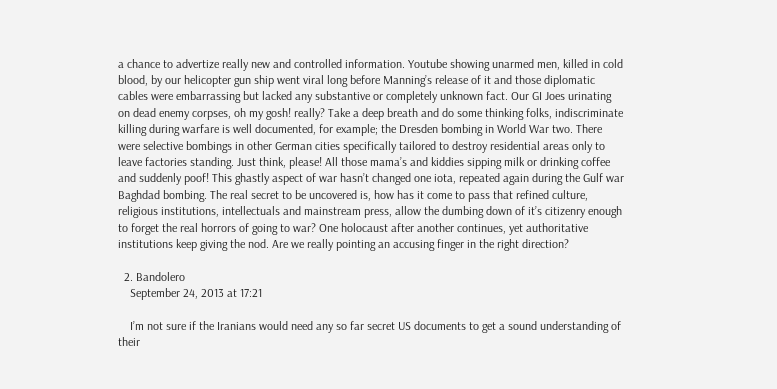a chance to advertize really new and controlled information. Youtube showing unarmed men, killed in cold blood, by our helicopter gun ship went viral long before Manning’s release of it and those diplomatic cables were embarrassing but lacked any substantive or completely unknown fact. Our GI Joes urinating on dead enemy corpses, oh my gosh! really? Take a deep breath and do some thinking folks, indiscriminate killing during warfare is well documented, for example; the Dresden bombing in World War two. There were selective bombings in other German cities specifically tailored to destroy residential areas only to leave factories standing. Just think, please! All those mama’s and kiddies sipping milk or drinking coffee and suddenly poof! This ghastly aspect of war hasn’t changed one iota, repeated again during the Gulf war Baghdad bombing. The real secret to be uncovered is, how has it come to pass that refined culture, religious institutions, intellectuals and mainstream press, allow the dumbing down of it’s citizenry enough to forget the real horrors of going to war? One holocaust after another continues, yet authoritative institutions keep giving the nod. Are we really pointing an accusing finger in the right direction?

  2. Bandolero
    September 24, 2013 at 17:21

    I’m not sure if the Iranians would need any so far secret US documents to get a sound understanding of their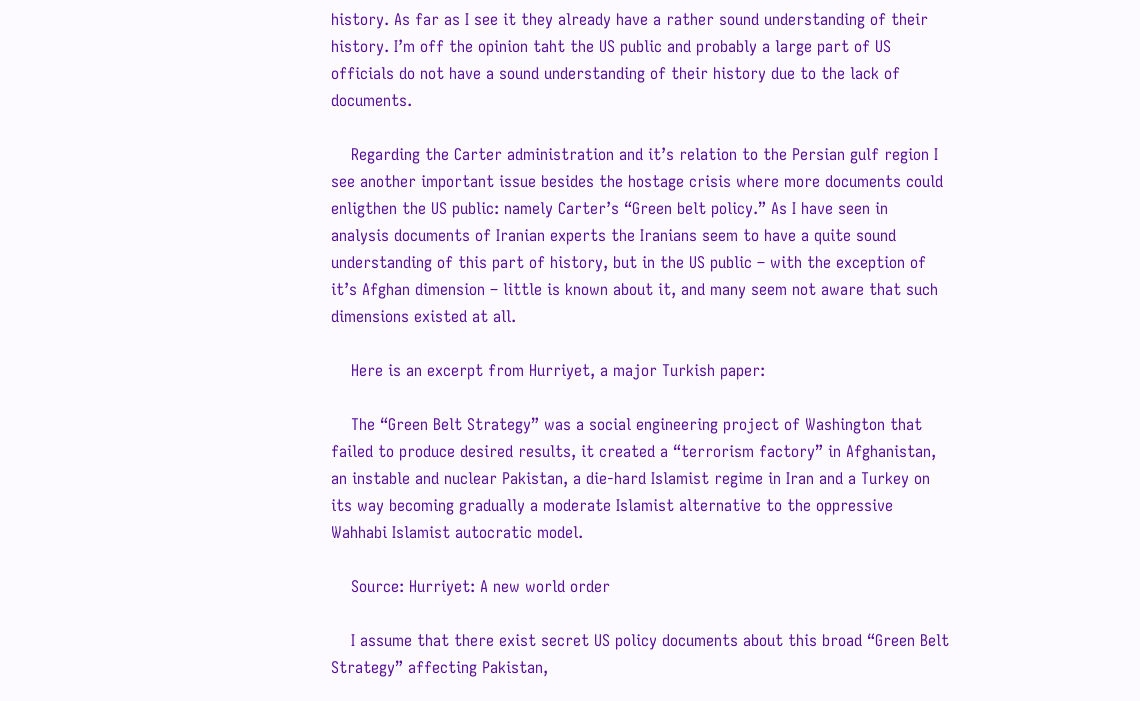history. As far as I see it they already have a rather sound understanding of their history. I’m off the opinion taht the US public and probably a large part of US officials do not have a sound understanding of their history due to the lack of documents.

    Regarding the Carter administration and it’s relation to the Persian gulf region I see another important issue besides the hostage crisis where more documents could enligthen the US public: namely Carter’s “Green belt policy.” As I have seen in analysis documents of Iranian experts the Iranians seem to have a quite sound understanding of this part of history, but in the US public – with the exception of it’s Afghan dimension – little is known about it, and many seem not aware that such dimensions existed at all.

    Here is an excerpt from Hurriyet, a major Turkish paper:

    The “Green Belt Strategy” was a social engineering project of Washington that failed to produce desired results, it created a “terrorism factory” in Afghanistan, an instable and nuclear Pakistan, a die-hard Islamist regime in Iran and a Turkey on its way becoming gradually a moderate Islamist alternative to the oppressive Wahhabi Islamist autocratic model.

    Source: Hurriyet: A new world order

    I assume that there exist secret US policy documents about this broad “Green Belt Strategy” affecting Pakistan,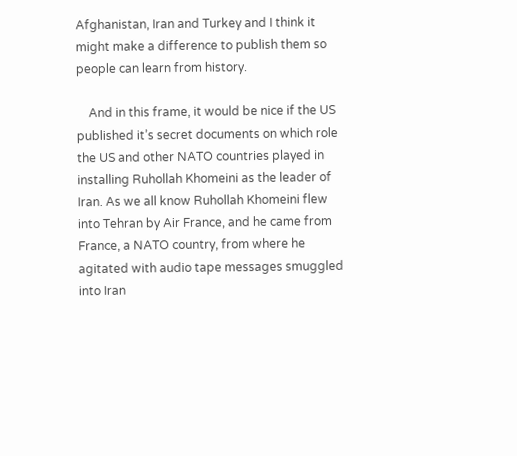Afghanistan, Iran and Turkey and I think it might make a difference to publish them so people can learn from history.

    And in this frame, it would be nice if the US published it’s secret documents on which role the US and other NATO countries played in installing Ruhollah Khomeini as the leader of Iran. As we all know Ruhollah Khomeini flew into Tehran by Air France, and he came from France, a NATO country, from where he agitated with audio tape messages smuggled into Iran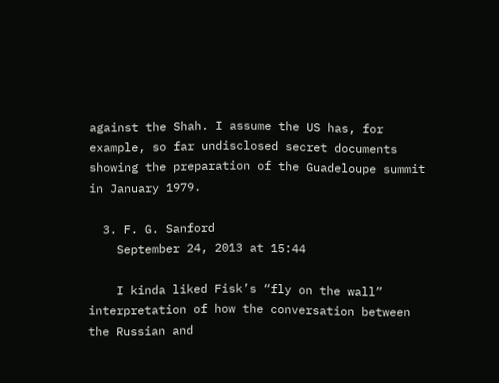against the Shah. I assume the US has, for example, so far undisclosed secret documents showing the preparation of the Guadeloupe summit in January 1979.

  3. F. G. Sanford
    September 24, 2013 at 15:44

    I kinda liked Fisk’s “fly on the wall” interpretation of how the conversation between the Russian and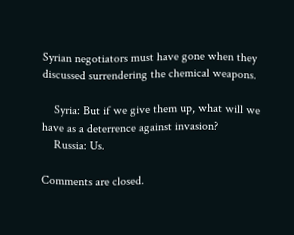Syrian negotiators must have gone when they discussed surrendering the chemical weapons.

    Syria: But if we give them up, what will we have as a deterrence against invasion?
    Russia: Us.

Comments are closed.